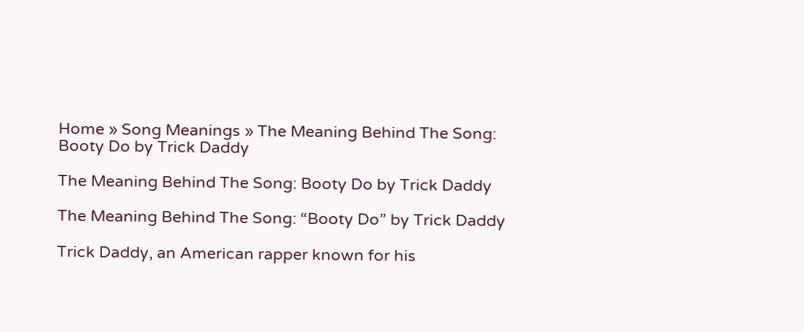Home » Song Meanings » The Meaning Behind The Song: Booty Do by Trick Daddy

The Meaning Behind The Song: Booty Do by Trick Daddy

The Meaning Behind The Song: “Booty Do” by Trick Daddy

Trick Daddy, an American rapper known for his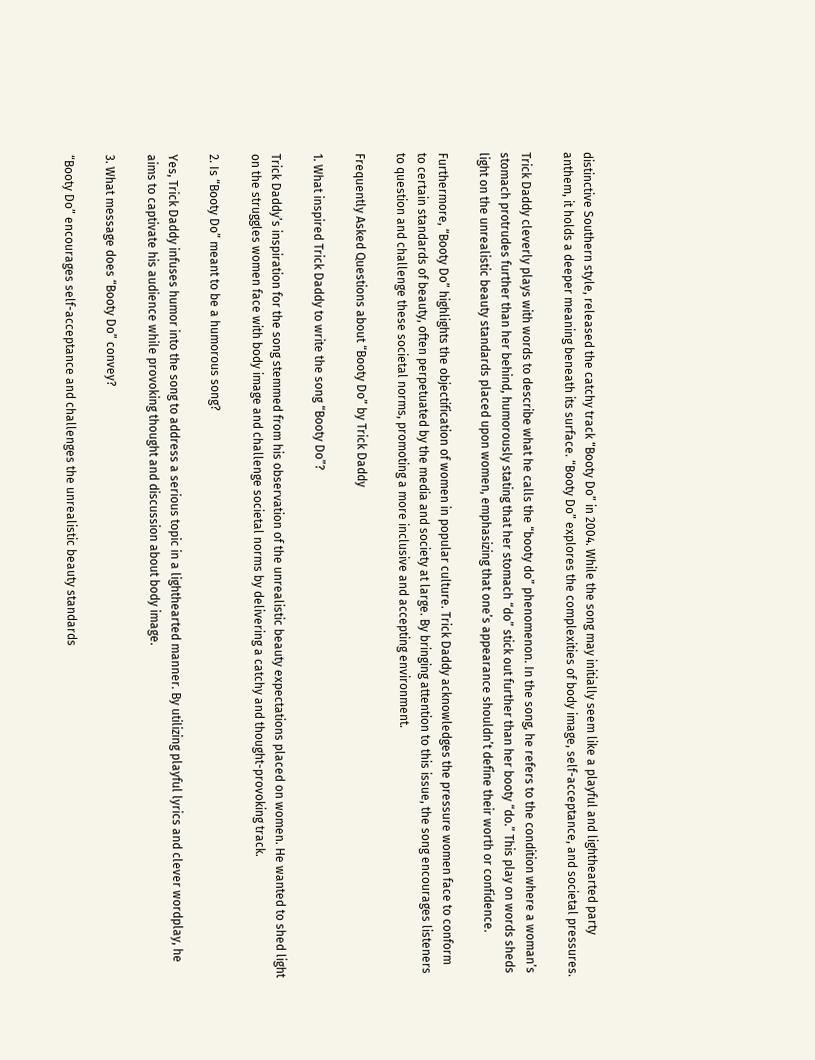distinctive Southern style, released the catchy track “Booty Do” in 2004. While the song may initially seem like a playful and lighthearted party anthem, it holds a deeper meaning beneath its surface. “Booty Do” explores the complexities of body image, self-acceptance, and societal pressures.

Trick Daddy cleverly plays with words to describe what he calls the “booty do” phenomenon. In the song, he refers to the condition where a woman’s stomach protrudes further than her behind, humorously stating that her stomach “do” stick out further than her booty “do.” This play on words sheds light on the unrealistic beauty standards placed upon women, emphasizing that one’s appearance shouldn’t define their worth or confidence.

Furthermore, “Booty Do” highlights the objectification of women in popular culture. Trick Daddy acknowledges the pressure women face to conform to certain standards of beauty, often perpetuated by the media and society at large. By bringing attention to this issue, the song encourages listeners to question and challenge these societal norms, promoting a more inclusive and accepting environment.

Frequently Asked Questions about “Booty Do” by Trick Daddy

1. What inspired Trick Daddy to write the song “Booty Do”?

Trick Daddy’s inspiration for the song stemmed from his observation of the unrealistic beauty expectations placed on women. He wanted to shed light on the struggles women face with body image and challenge societal norms by delivering a catchy and thought-provoking track.

2. Is “Booty Do” meant to be a humorous song?

Yes, Trick Daddy infuses humor into the song to address a serious topic in a lighthearted manner. By utilizing playful lyrics and clever wordplay, he aims to captivate his audience while provoking thought and discussion about body image.

3. What message does “Booty Do” convey?

“Booty Do” encourages self-acceptance and challenges the unrealistic beauty standards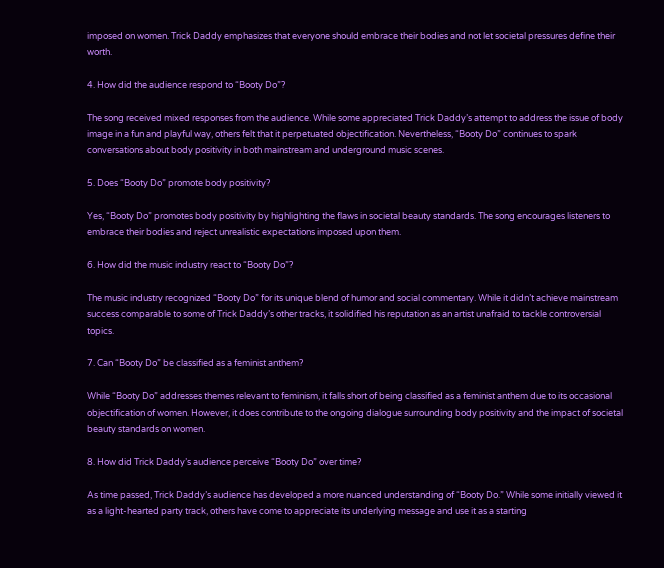imposed on women. Trick Daddy emphasizes that everyone should embrace their bodies and not let societal pressures define their worth.

4. How did the audience respond to “Booty Do”?

The song received mixed responses from the audience. While some appreciated Trick Daddy’s attempt to address the issue of body image in a fun and playful way, others felt that it perpetuated objectification. Nevertheless, “Booty Do” continues to spark conversations about body positivity in both mainstream and underground music scenes.

5. Does “Booty Do” promote body positivity?

Yes, “Booty Do” promotes body positivity by highlighting the flaws in societal beauty standards. The song encourages listeners to embrace their bodies and reject unrealistic expectations imposed upon them.

6. How did the music industry react to “Booty Do”?

The music industry recognized “Booty Do” for its unique blend of humor and social commentary. While it didn’t achieve mainstream success comparable to some of Trick Daddy’s other tracks, it solidified his reputation as an artist unafraid to tackle controversial topics.

7. Can “Booty Do” be classified as a feminist anthem?

While “Booty Do” addresses themes relevant to feminism, it falls short of being classified as a feminist anthem due to its occasional objectification of women. However, it does contribute to the ongoing dialogue surrounding body positivity and the impact of societal beauty standards on women.

8. How did Trick Daddy’s audience perceive “Booty Do” over time?

As time passed, Trick Daddy’s audience has developed a more nuanced understanding of “Booty Do.” While some initially viewed it as a light-hearted party track, others have come to appreciate its underlying message and use it as a starting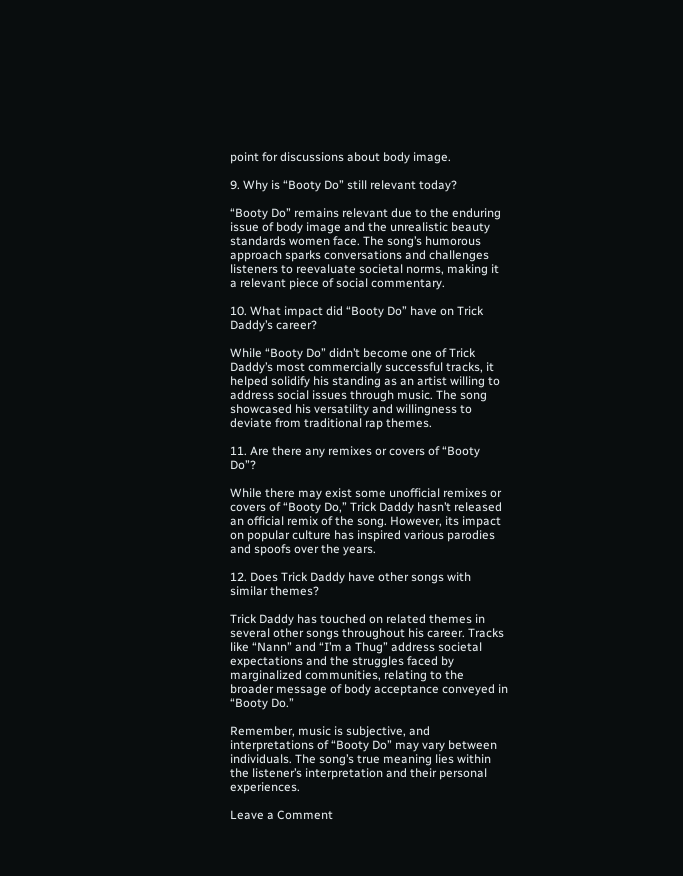point for discussions about body image.

9. Why is “Booty Do” still relevant today?

“Booty Do” remains relevant due to the enduring issue of body image and the unrealistic beauty standards women face. The song’s humorous approach sparks conversations and challenges listeners to reevaluate societal norms, making it a relevant piece of social commentary.

10. What impact did “Booty Do” have on Trick Daddy’s career?

While “Booty Do” didn’t become one of Trick Daddy’s most commercially successful tracks, it helped solidify his standing as an artist willing to address social issues through music. The song showcased his versatility and willingness to deviate from traditional rap themes.

11. Are there any remixes or covers of “Booty Do”?

While there may exist some unofficial remixes or covers of “Booty Do,” Trick Daddy hasn’t released an official remix of the song. However, its impact on popular culture has inspired various parodies and spoofs over the years.

12. Does Trick Daddy have other songs with similar themes?

Trick Daddy has touched on related themes in several other songs throughout his career. Tracks like “Nann” and “I’m a Thug” address societal expectations and the struggles faced by marginalized communities, relating to the broader message of body acceptance conveyed in “Booty Do.”

Remember, music is subjective, and interpretations of “Booty Do” may vary between individuals. The song’s true meaning lies within the listener’s interpretation and their personal experiences.

Leave a Comment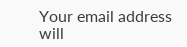Your email address will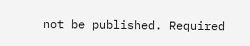not be published. Required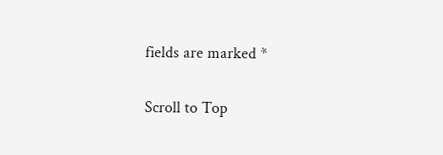fields are marked *

Scroll to Top